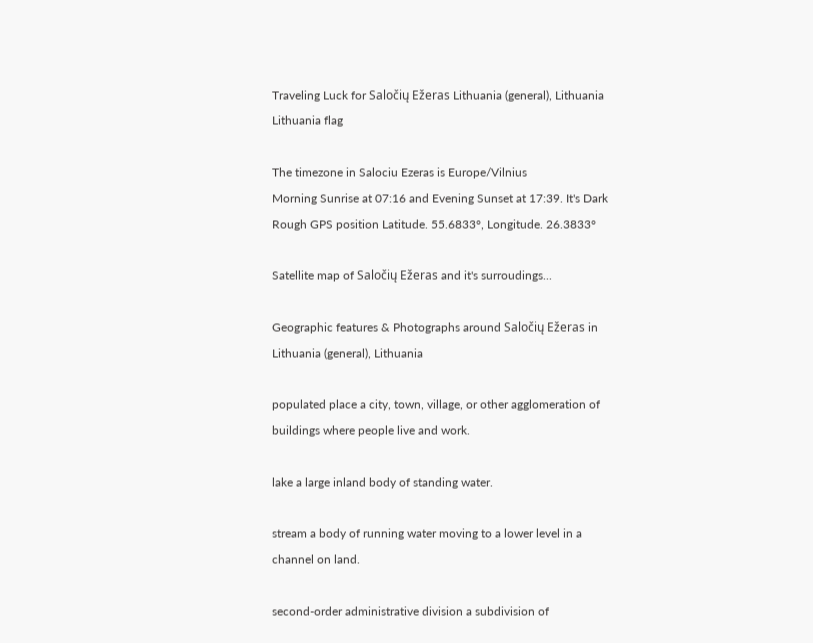Traveling Luck for Saločių Ežeras Lithuania (general), Lithuania Lithuania flag

The timezone in Salociu Ezeras is Europe/Vilnius
Morning Sunrise at 07:16 and Evening Sunset at 17:39. It's Dark
Rough GPS position Latitude. 55.6833°, Longitude. 26.3833°

Satellite map of Saločių Ežeras and it's surroudings...

Geographic features & Photographs around Saločių Ežeras in Lithuania (general), Lithuania

populated place a city, town, village, or other agglomeration of buildings where people live and work.

lake a large inland body of standing water.

stream a body of running water moving to a lower level in a channel on land.

second-order administrative division a subdivision of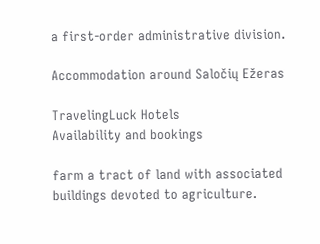a first-order administrative division.

Accommodation around Saločių Ežeras

TravelingLuck Hotels
Availability and bookings

farm a tract of land with associated buildings devoted to agriculture.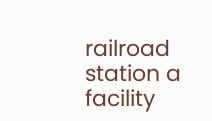railroad station a facility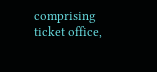comprising ticket office,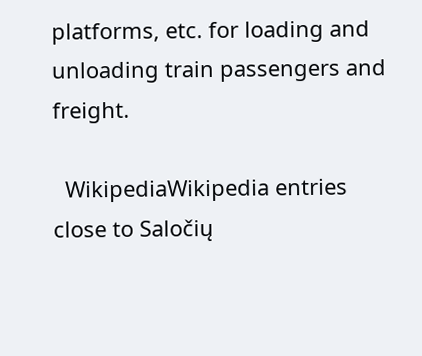platforms, etc. for loading and unloading train passengers and freight.

  WikipediaWikipedia entries close to Saločių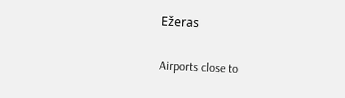Ežeras

Airports close to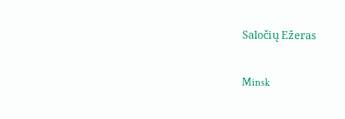Saločių Ežeras

Minsk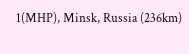1(MHP), Minsk, Russia (236km)